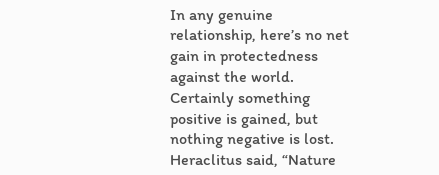In any genuine relationship, here’s no net gain in protectedness against the world. Certainly something positive is gained, but nothing negative is lost. Heraclitus said, “Nature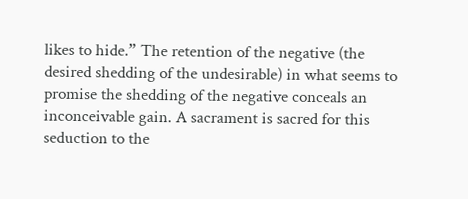likes to hide.” The retention of the negative (the desired shedding of the undesirable) in what seems to promise the shedding of the negative conceals an inconceivable gain. A sacrament is sacred for this seduction to the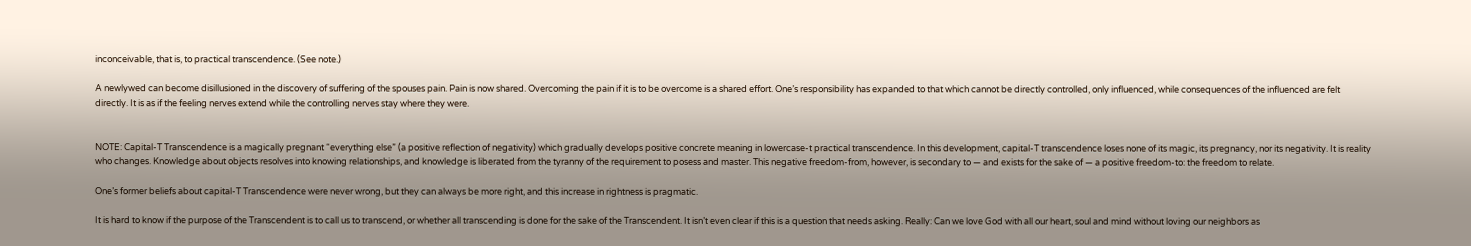inconceivable, that is, to practical transcendence. (See note.)

A newlywed can become disillusioned in the discovery of suffering of the spouses pain. Pain is now shared. Overcoming the pain if it is to be overcome is a shared effort. One’s responsibility has expanded to that which cannot be directly controlled, only influenced, while consequences of the influenced are felt directly. It is as if the feeling nerves extend while the controlling nerves stay where they were.


NOTE: Capital-T Transcendence is a magically pregnant “everything else” (a positive reflection of negativity) which gradually develops positive concrete meaning in lowercase-t practical transcendence. In this development, capital-T transcendence loses none of its magic, its pregnancy, nor its negativity. It is reality who changes. Knowledge about objects resolves into knowing relationships, and knowledge is liberated from the tyranny of the requirement to posess and master. This negative freedom-from, however, is secondary to — and exists for the sake of — a positive freedom-to: the freedom to relate.

One’s former beliefs about capital-T Transcendence were never wrong, but they can always be more right, and this increase in rightness is pragmatic.

It is hard to know if the purpose of the Transcendent is to call us to transcend, or whether all transcending is done for the sake of the Transcendent. It isn’t even clear if this is a question that needs asking. Really: Can we love God with all our heart, soul and mind without loving our neighbors as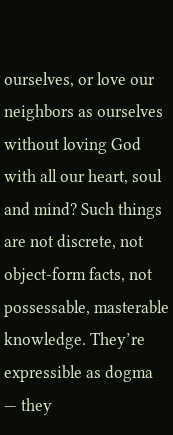ourselves, or love our neighbors as ourselves without loving God with all our heart, soul and mind? Such things are not discrete, not object-form facts, not possessable, masterable knowledge. They’re expressible as dogma — they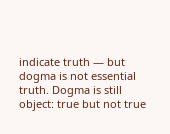indicate truth — but dogma is not essential truth. Dogma is still object: true but not true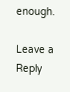enough.

Leave a Reply